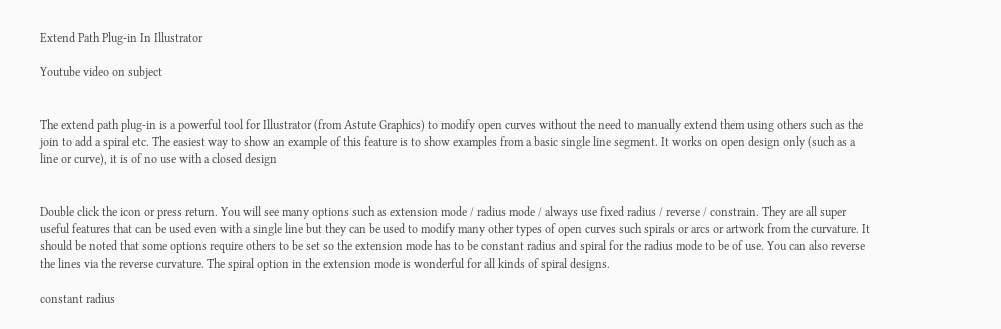Extend Path Plug-in In Illustrator

Youtube video on subject


The extend path plug-in is a powerful tool for Illustrator (from Astute Graphics) to modify open curves without the need to manually extend them using others such as the join to add a spiral etc. The easiest way to show an example of this feature is to show examples from a basic single line segment. It works on open design only (such as a line or curve), it is of no use with a closed design


Double click the icon or press return. You will see many options such as extension mode / radius mode / always use fixed radius / reverse / constrain. They are all super useful features that can be used even with a single line but they can be used to modify many other types of open curves such spirals or arcs or artwork from the curvature. It should be noted that some options require others to be set so the extension mode has to be constant radius and spiral for the radius mode to be of use. You can also reverse the lines via the reverse curvature. The spiral option in the extension mode is wonderful for all kinds of spiral designs.

constant radius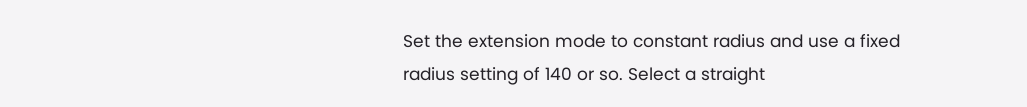Set the extension mode to constant radius and use a fixed radius setting of 140 or so. Select a straight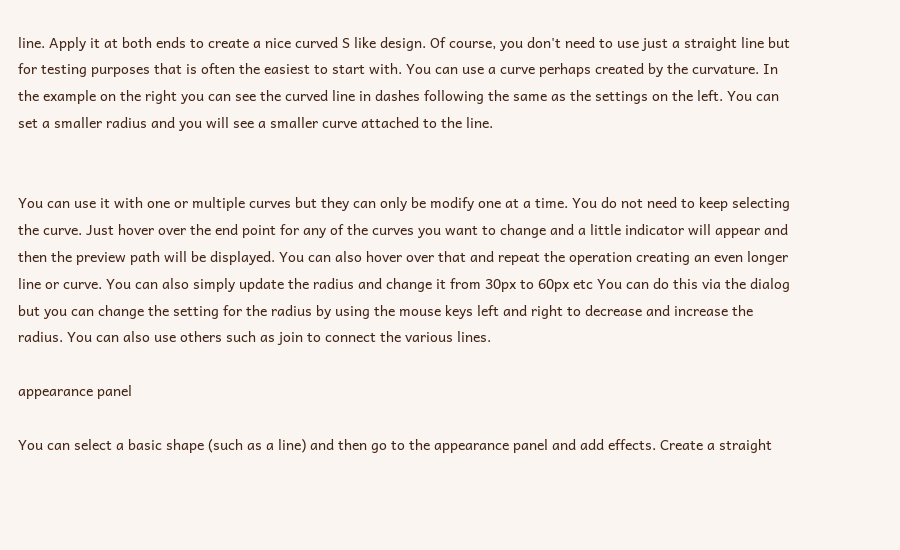line. Apply it at both ends to create a nice curved S like design. Of course, you don't need to use just a straight line but for testing purposes that is often the easiest to start with. You can use a curve perhaps created by the curvature. In the example on the right you can see the curved line in dashes following the same as the settings on the left. You can set a smaller radius and you will see a smaller curve attached to the line.


You can use it with one or multiple curves but they can only be modify one at a time. You do not need to keep selecting the curve. Just hover over the end point for any of the curves you want to change and a little indicator will appear and then the preview path will be displayed. You can also hover over that and repeat the operation creating an even longer line or curve. You can also simply update the radius and change it from 30px to 60px etc You can do this via the dialog but you can change the setting for the radius by using the mouse keys left and right to decrease and increase the radius. You can also use others such as join to connect the various lines.

appearance panel

You can select a basic shape (such as a line) and then go to the appearance panel and add effects. Create a straight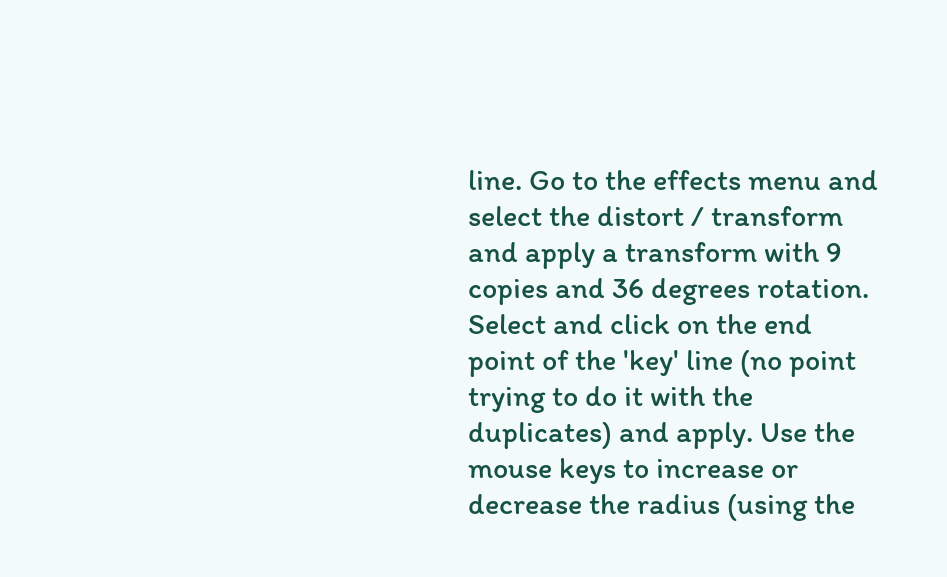line. Go to the effects menu and select the distort / transform and apply a transform with 9 copies and 36 degrees rotation. Select and click on the end point of the 'key' line (no point trying to do it with the duplicates) and apply. Use the mouse keys to increase or decrease the radius (using the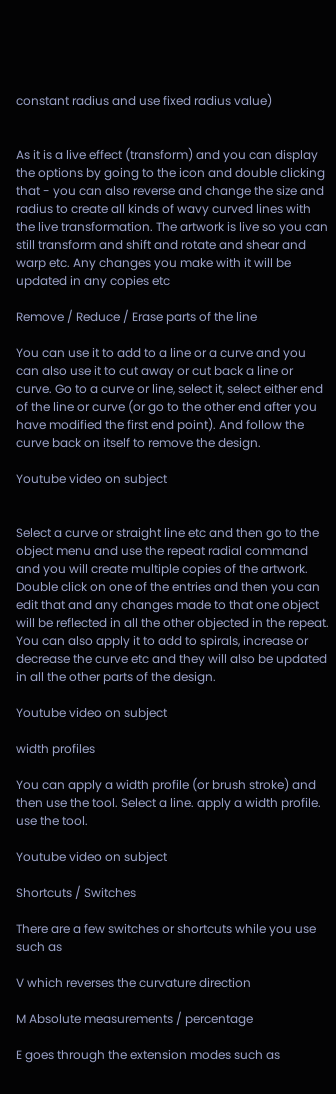constant radius and use fixed radius value)


As it is a live effect (transform) and you can display the options by going to the icon and double clicking that - you can also reverse and change the size and radius to create all kinds of wavy curved lines with the live transformation. The artwork is live so you can still transform and shift and rotate and shear and warp etc. Any changes you make with it will be updated in any copies etc

Remove / Reduce / Erase parts of the line

You can use it to add to a line or a curve and you can also use it to cut away or cut back a line or curve. Go to a curve or line, select it, select either end of the line or curve (or go to the other end after you have modified the first end point). And follow the curve back on itself to remove the design.

Youtube video on subject


Select a curve or straight line etc and then go to the object menu and use the repeat radial command and you will create multiple copies of the artwork. Double click on one of the entries and then you can edit that and any changes made to that one object will be reflected in all the other objected in the repeat. You can also apply it to add to spirals, increase or decrease the curve etc and they will also be updated in all the other parts of the design.

Youtube video on subject

width profiles

You can apply a width profile (or brush stroke) and then use the tool. Select a line. apply a width profile. use the tool.

Youtube video on subject

Shortcuts / Switches

There are a few switches or shortcuts while you use such as

V which reverses the curvature direction

M Absolute measurements / percentage

E goes through the extension modes such as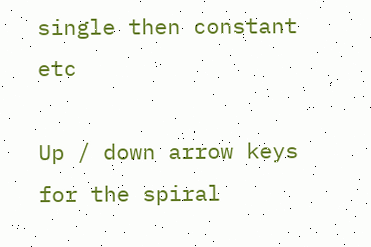single then constant etc

Up / down arrow keys for the spiral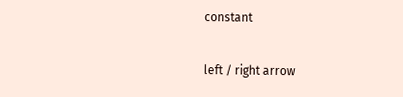constant

left / right arrow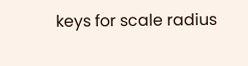keys for scale radius